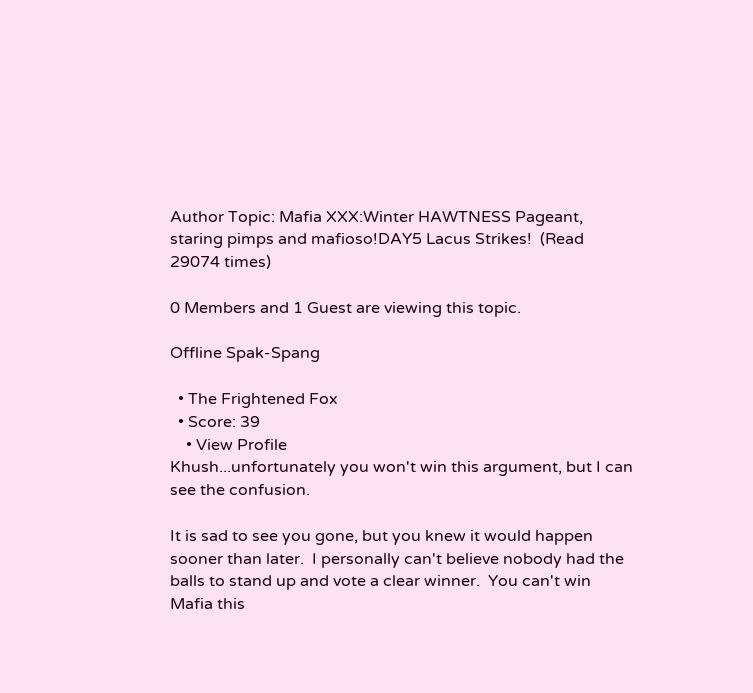Author Topic: Mafia XXX:Winter HAWTNESS Pageant, staring pimps and mafioso!DAY5 Lacus Strikes!  (Read 29074 times)

0 Members and 1 Guest are viewing this topic.

Offline Spak-Spang

  • The Frightened Fox
  • Score: 39
    • View Profile
Khush...unfortunately you won't win this argument, but I can see the confusion.

It is sad to see you gone, but you knew it would happen sooner than later.  I personally can't believe nobody had the balls to stand up and vote a clear winner.  You can't win Mafia this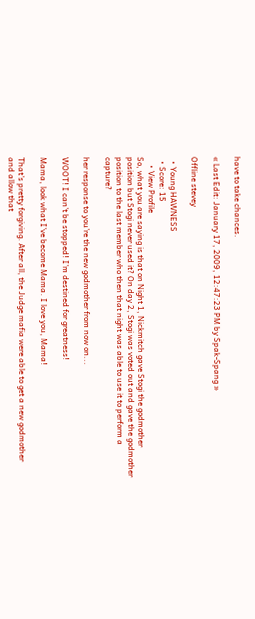have to take chances.

« Last Edit: January 17, 2009, 12:47:23 PM by Spak-Spang »

Offline stevey

  • Young HAWNESS
  • Score: 15
    • View Profile
So, what you are saying is that on Night 1, Nickmitch gave Stogi the godmother position but Stogi never used it? On day 2, Stogi was voted out and gave the godmother position to the last member who then that night was able to use it to perform a capture?

her response to you're the new godmother from now on...

WOOT! I can't be stopped! I'm destined for greatness!

Mama, look what I've become Mama. I love you, Mama!

That's pretty forgiving. After all, the Judge mafia were able to get a new godmother and allow that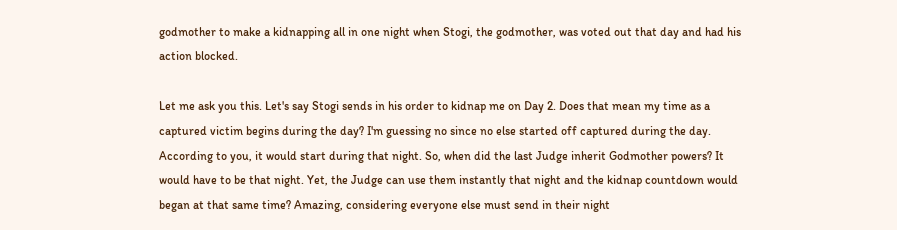godmother to make a kidnapping all in one night when Stogi, the godmother, was voted out that day and had his action blocked.

Let me ask you this. Let's say Stogi sends in his order to kidnap me on Day 2. Does that mean my time as a captured victim begins during the day? I'm guessing no since no else started off captured during the day. According to you, it would start during that night. So, when did the last Judge inherit Godmother powers? It would have to be that night. Yet, the Judge can use them instantly that night and the kidnap countdown would began at that same time? Amazing, considering everyone else must send in their night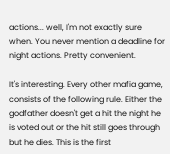actions... well, I'm not exactly sure when. You never mention a deadline for night actions. Pretty convenient.

It's interesting. Every other mafia game, consists of the following rule. Either the godfather doesn't get a hit the night he is voted out or the hit still goes through but he dies. This is the first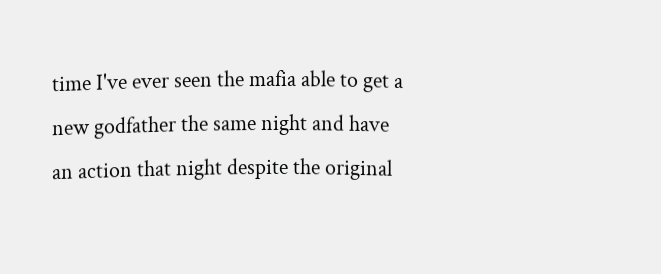time I've ever seen the mafia able to get a new godfather the same night and have an action that night despite the original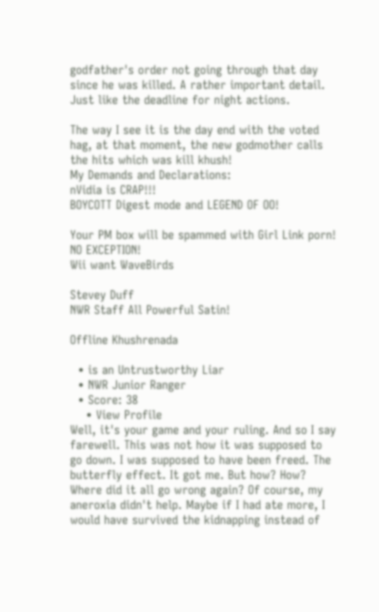godfather's order not going through that day since he was killed. A rather important detail. Just like the deadline for night actions.

The way I see it is the day end with the voted hag, at that moment, the new godmother calls the hits which was kill khush!
My Demands and Declarations:
nVidia is CRAP!!!
BOYCOTT Digest mode and LEGEND OF OO!

Your PM box will be spammed with Girl Link porn! NO EXCEPTION!
Wii want WaveBirds

Stevey Duff
NWR Staff All Powerful Satin!

Offline Khushrenada

  • is an Untrustworthy Liar
  • NWR Junior Ranger
  • Score: 38
    • View Profile
Well, it's your game and your ruling. And so I say farewell. This was not how it was supposed to go down. I was supposed to have been freed. The butterfly effect. It got me. But how? How? Where did it all go wrong again? Of course, my aneroxia didn't help. Maybe if I had ate more, I would have survived the kidnapping instead of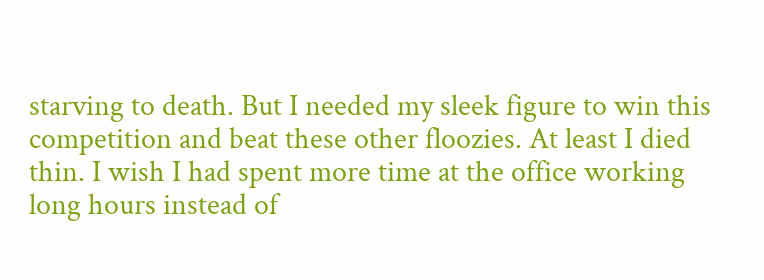starving to death. But I needed my sleek figure to win this competition and beat these other floozies. At least I died thin. I wish I had spent more time at the office working long hours instead of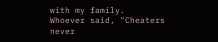with my family.
Whoever said, "Cheaters never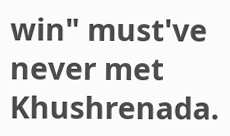win" must've never met Khushrenada.